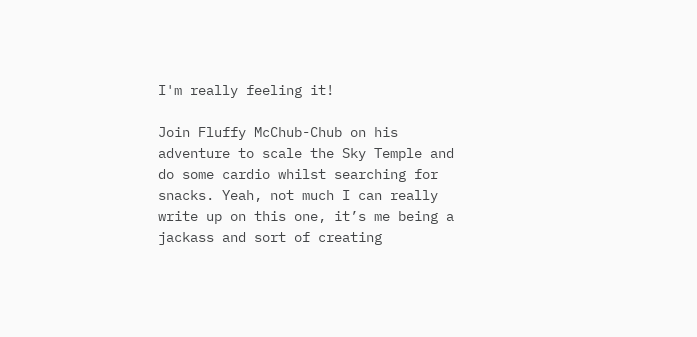I'm really feeling it!

Join Fluffy McChub-Chub on his adventure to scale the Sky Temple and do some cardio whilst searching for snacks. Yeah, not much I can really write up on this one, it’s me being a jackass and sort of creating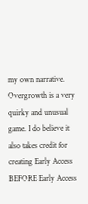my own narrative. Overgrowth is a very quirky and unusual game. I do believe it also takes credit for creating Early Access BEFORE Early Access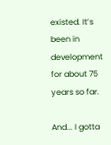existed. It’s been in development for about 75 years so far.

And... I gotta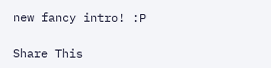new fancy intro! :P

Share This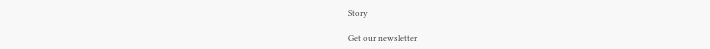Story

Get our newsletter